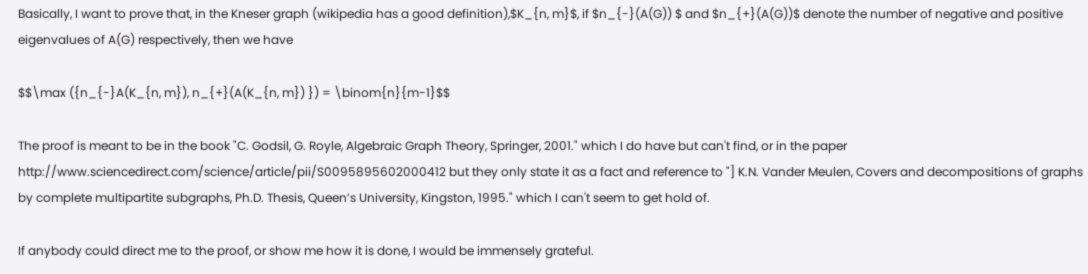Basically, I want to prove that, in the Kneser graph (wikipedia has a good definition),$K_{n, m}$, if $n_{-}(A(G)) $ and $n_{+}(A(G))$ denote the number of negative and positive eigenvalues of A(G) respectively, then we have

$$\max ({n_{-}A(K_{n, m}), n_{+}(A(K_{n, m}) }) = \binom{n}{m-1}$$

The proof is meant to be in the book "C. Godsil, G. Royle, Algebraic Graph Theory, Springer, 2001." which I do have but can't find, or in the paper http://www.sciencedirect.com/science/article/pii/S0095895602000412 but they only state it as a fact and reference to "] K.N. Vander Meulen, Covers and decompositions of graphs by complete multipartite subgraphs, Ph.D. Thesis, Queen’s University, Kingston, 1995." which I can't seem to get hold of.

If anybody could direct me to the proof, or show me how it is done, I would be immensely grateful.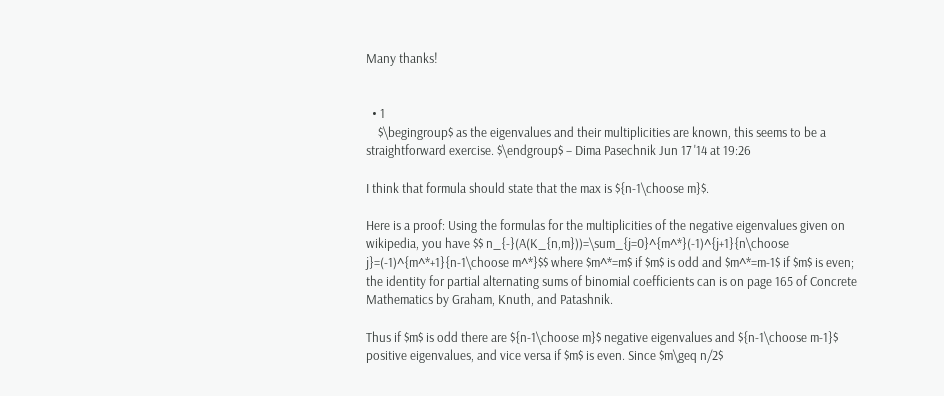Many thanks!


  • 1
    $\begingroup$ as the eigenvalues and their multiplicities are known, this seems to be a straightforward exercise. $\endgroup$ – Dima Pasechnik Jun 17 '14 at 19:26

I think that formula should state that the max is ${n-1\choose m}$.

Here is a proof: Using the formulas for the multiplicities of the negative eigenvalues given on wikipedia, you have $$ n_{-}(A(K_{n,m}))=\sum_{j=0}^{m^*}(-1)^{j+1}{n\choose j}=(-1)^{m^*+1}{n-1\choose m^*}$$ where $m^*=m$ if $m$ is odd and $m^*=m-1$ if $m$ is even; the identity for partial alternating sums of binomial coefficients can is on page 165 of Concrete Mathematics by Graham, Knuth, and Patashnik.

Thus if $m$ is odd there are ${n-1\choose m}$ negative eigenvalues and ${n-1\choose m-1}$ positive eigenvalues, and vice versa if $m$ is even. Since $m\geq n/2$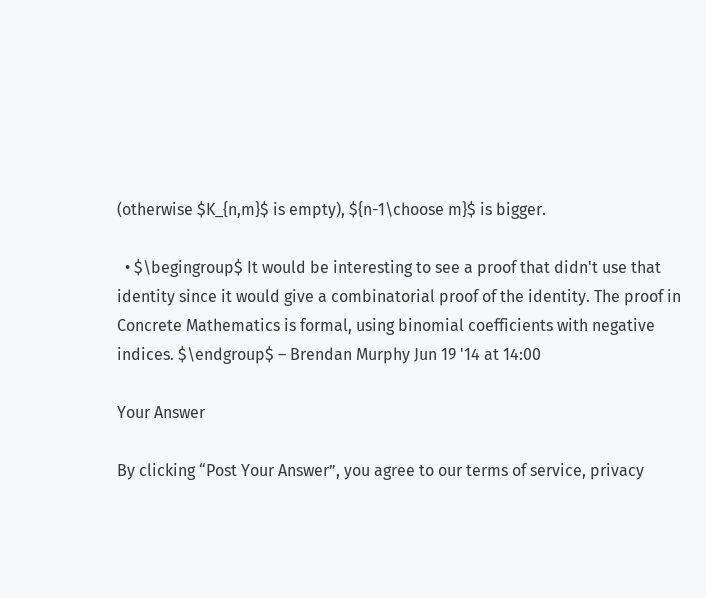(otherwise $K_{n,m}$ is empty), ${n-1\choose m}$ is bigger.

  • $\begingroup$ It would be interesting to see a proof that didn't use that identity since it would give a combinatorial proof of the identity. The proof in Concrete Mathematics is formal, using binomial coefficients with negative indices. $\endgroup$ – Brendan Murphy Jun 19 '14 at 14:00

Your Answer

By clicking “Post Your Answer”, you agree to our terms of service, privacy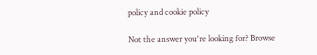policy and cookie policy

Not the answer you're looking for? Browse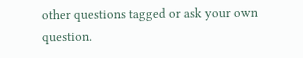other questions tagged or ask your own question.